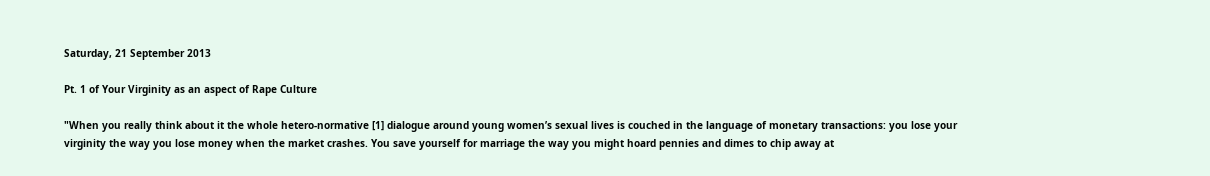Saturday, 21 September 2013

Pt. 1 of Your Virginity as an aspect of Rape Culture

"When you really think about it the whole hetero-normative [1] dialogue around young women’s sexual lives is couched in the language of monetary transactions: you lose your virginity the way you lose money when the market crashes. You save yourself for marriage the way you might hoard pennies and dimes to chip away at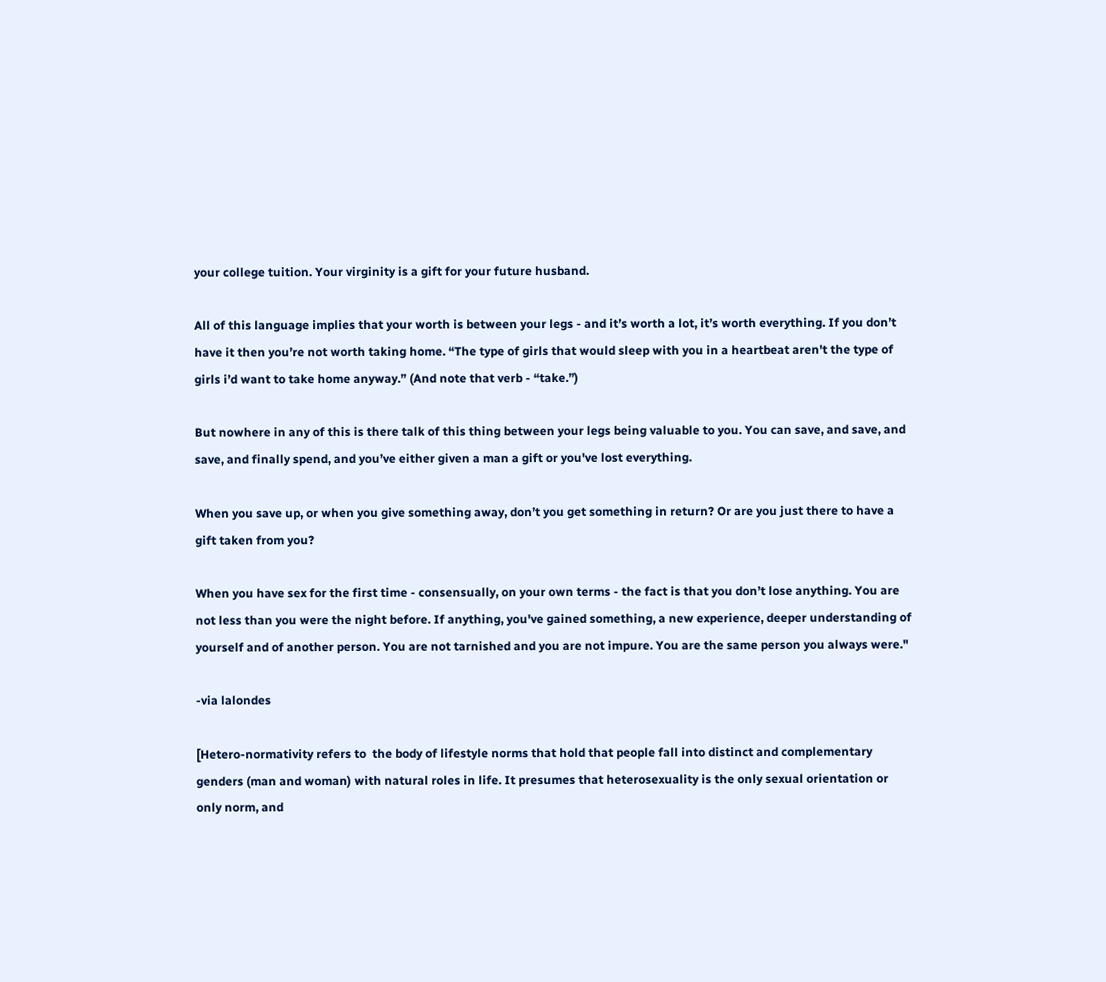your college tuition. Your virginity is a gift for your future husband.

All of this language implies that your worth is between your legs - and it’s worth a lot, it’s worth everything. If you don’t have it then you’re not worth taking home. “The type of girls that would sleep with you in a heartbeat aren't the type of girls i’d want to take home anyway.” (And note that verb - “take.”)

But nowhere in any of this is there talk of this thing between your legs being valuable to you. You can save, and save, and save, and finally spend, and you’ve either given a man a gift or you've lost everything.

When you save up, or when you give something away, don’t you get something in return? Or are you just there to have a gift taken from you?

When you have sex for the first time - consensually, on your own terms - the fact is that you don’t lose anything. You are not less than you were the night before. If anything, you've gained something, a new experience, deeper understanding of yourself and of another person. You are not tarnished and you are not impure. You are the same person you always were."

-via lalondes

[Hetero-normativity refers to  the body of lifestyle norms that hold that people fall into distinct and complementary genders (man and woman) with natural roles in life. It presumes that heterosexuality is the only sexual orientation or only norm, and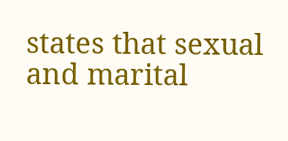states that sexual and marital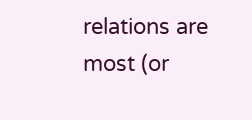relations are most (or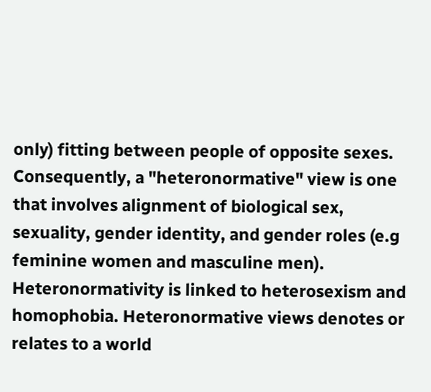only) fitting between people of opposite sexes. Consequently, a "heteronormative" view is one that involves alignment of biological sex, sexuality, gender identity, and gender roles (e.g feminine women and masculine men). Heteronormativity is linked to heterosexism and homophobia. Heteronormative views denotes or relates to a world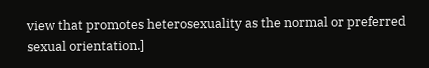view that promotes heterosexuality as the normal or preferred sexual orientation.]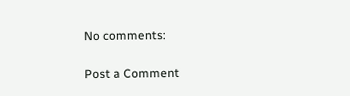No comments:

Post a Comment